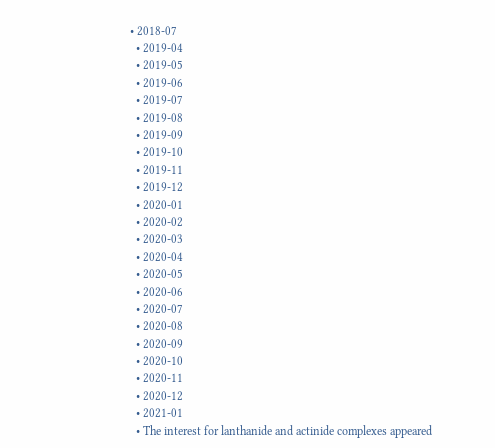• 2018-07
  • 2019-04
  • 2019-05
  • 2019-06
  • 2019-07
  • 2019-08
  • 2019-09
  • 2019-10
  • 2019-11
  • 2019-12
  • 2020-01
  • 2020-02
  • 2020-03
  • 2020-04
  • 2020-05
  • 2020-06
  • 2020-07
  • 2020-08
  • 2020-09
  • 2020-10
  • 2020-11
  • 2020-12
  • 2021-01
  • The interest for lanthanide and actinide complexes appeared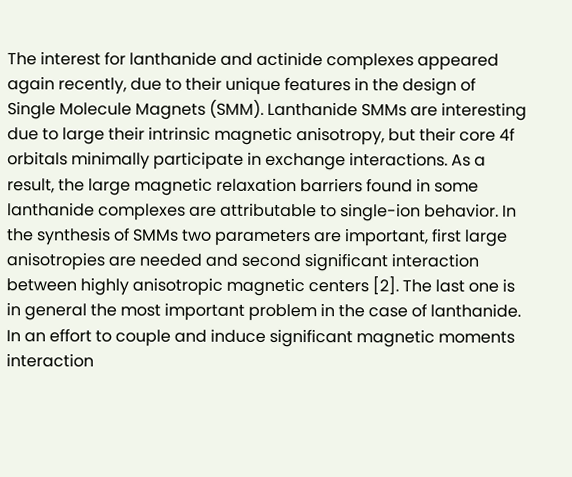The interest for lanthanide and actinide complexes appeared again recently, due to their unique features in the design of Single Molecule Magnets (SMM). Lanthanide SMMs are interesting due to large their intrinsic magnetic anisotropy, but their core 4f orbitals minimally participate in exchange interactions. As a result, the large magnetic relaxation barriers found in some lanthanide complexes are attributable to single-ion behavior. In the synthesis of SMMs two parameters are important, first large anisotropies are needed and second significant interaction between highly anisotropic magnetic centers [2]. The last one is in general the most important problem in the case of lanthanide. In an effort to couple and induce significant magnetic moments interaction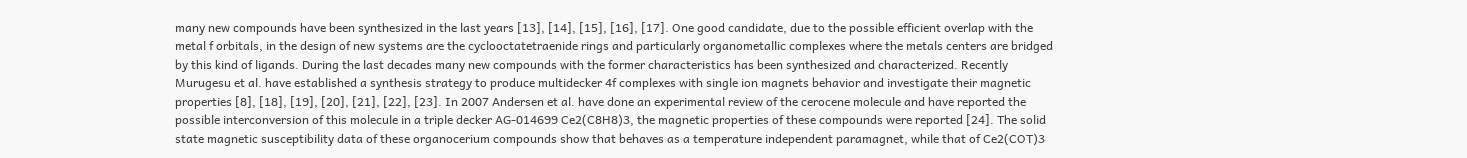many new compounds have been synthesized in the last years [13], [14], [15], [16], [17]. One good candidate, due to the possible efficient overlap with the metal f orbitals, in the design of new systems are the cyclooctatetraenide rings and particularly organometallic complexes where the metals centers are bridged by this kind of ligands. During the last decades many new compounds with the former characteristics has been synthesized and characterized. Recently Murugesu et al. have established a synthesis strategy to produce multidecker 4f complexes with single ion magnets behavior and investigate their magnetic properties [8], [18], [19], [20], [21], [22], [23]. In 2007 Andersen et al. have done an experimental review of the cerocene molecule and have reported the possible interconversion of this molecule in a triple decker AG-014699 Ce2(C8H8)3, the magnetic properties of these compounds were reported [24]. The solid state magnetic susceptibility data of these organocerium compounds show that behaves as a temperature independent paramagnet, while that of Ce2(COT)3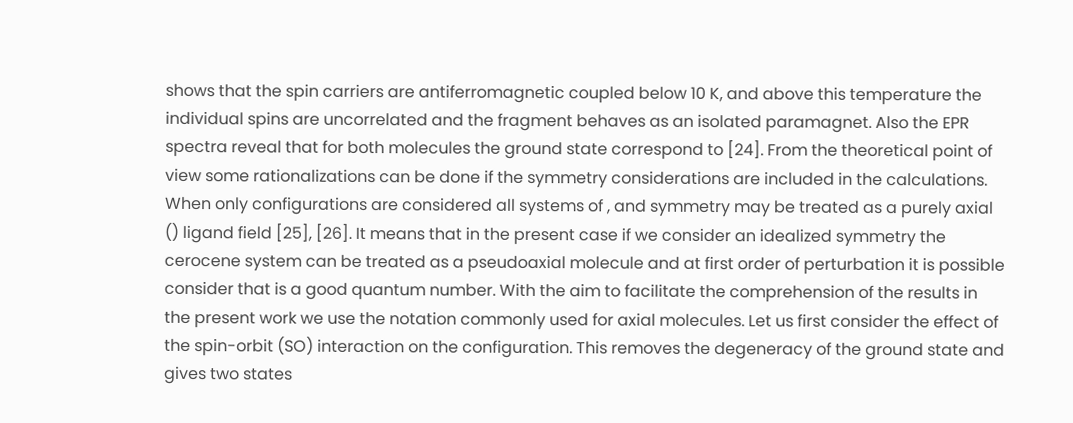shows that the spin carriers are antiferromagnetic coupled below 10 K, and above this temperature the individual spins are uncorrelated and the fragment behaves as an isolated paramagnet. Also the EPR spectra reveal that for both molecules the ground state correspond to [24]. From the theoretical point of view some rationalizations can be done if the symmetry considerations are included in the calculations. When only configurations are considered all systems of , and symmetry may be treated as a purely axial () ligand field [25], [26]. It means that in the present case if we consider an idealized symmetry the cerocene system can be treated as a pseudoaxial molecule and at first order of perturbation it is possible consider that is a good quantum number. With the aim to facilitate the comprehension of the results in the present work we use the notation commonly used for axial molecules. Let us first consider the effect of the spin-orbit (SO) interaction on the configuration. This removes the degeneracy of the ground state and gives two states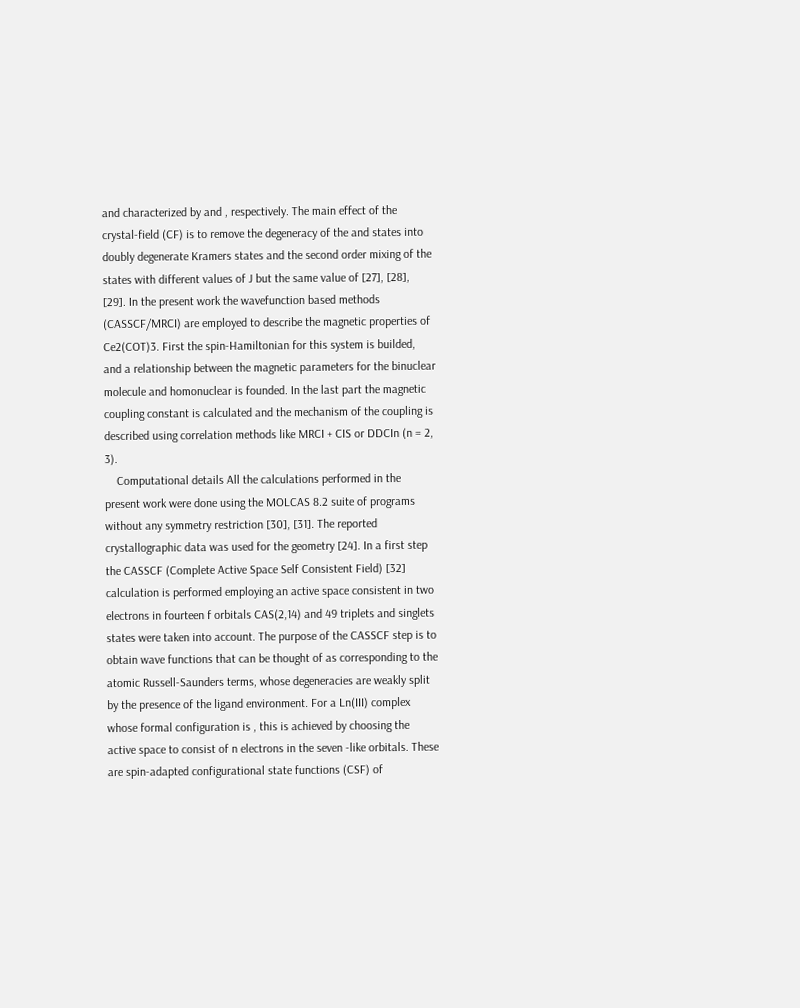and characterized by and , respectively. The main effect of the crystal-field (CF) is to remove the degeneracy of the and states into doubly degenerate Kramers states and the second order mixing of the states with different values of J but the same value of [27], [28], [29]. In the present work the wavefunction based methods (CASSCF/MRCI) are employed to describe the magnetic properties of Ce2(COT)3. First the spin-Hamiltonian for this system is builded, and a relationship between the magnetic parameters for the binuclear molecule and homonuclear is founded. In the last part the magnetic coupling constant is calculated and the mechanism of the coupling is described using correlation methods like MRCI + CIS or DDCIn (n = 2, 3).
    Computational details All the calculations performed in the present work were done using the MOLCAS 8.2 suite of programs without any symmetry restriction [30], [31]. The reported crystallographic data was used for the geometry [24]. In a first step the CASSCF (Complete Active Space Self Consistent Field) [32] calculation is performed employing an active space consistent in two electrons in fourteen f orbitals CAS(2,14) and 49 triplets and singlets states were taken into account. The purpose of the CASSCF step is to obtain wave functions that can be thought of as corresponding to the atomic Russell-Saunders terms, whose degeneracies are weakly split by the presence of the ligand environment. For a Ln(III) complex whose formal configuration is , this is achieved by choosing the active space to consist of n electrons in the seven -like orbitals. These are spin-adapted configurational state functions (CSF) of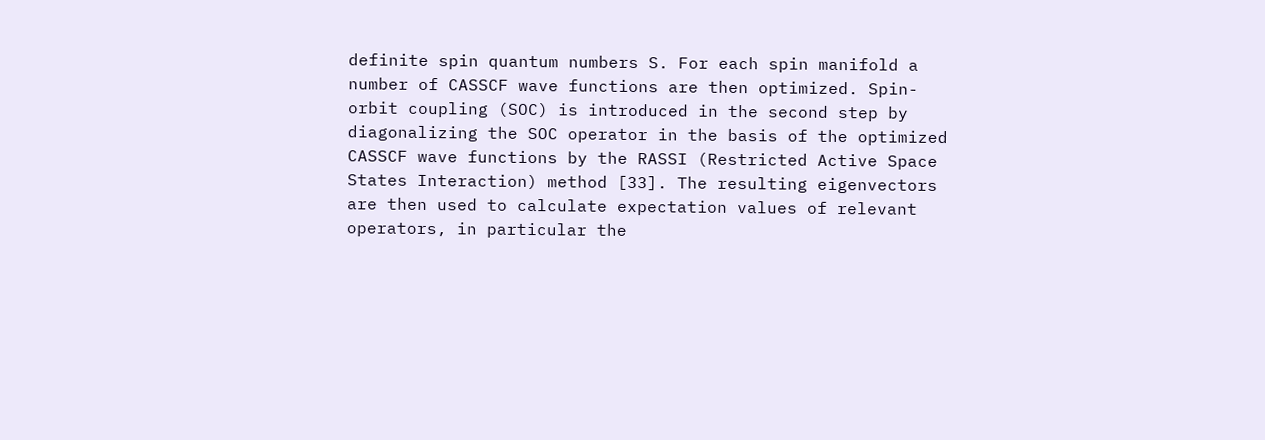definite spin quantum numbers S. For each spin manifold a number of CASSCF wave functions are then optimized. Spin-orbit coupling (SOC) is introduced in the second step by diagonalizing the SOC operator in the basis of the optimized CASSCF wave functions by the RASSI (Restricted Active Space States Interaction) method [33]. The resulting eigenvectors are then used to calculate expectation values of relevant operators, in particular the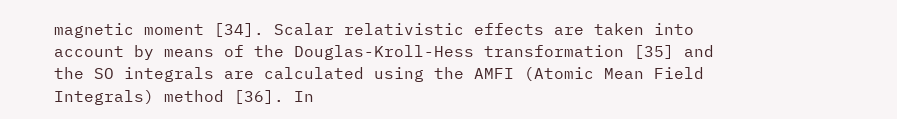magnetic moment [34]. Scalar relativistic effects are taken into account by means of the Douglas-Kroll-Hess transformation [35] and the SO integrals are calculated using the AMFI (Atomic Mean Field Integrals) method [36]. In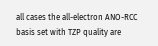all cases the all-electron ANO-RCC basis set with TZP quality are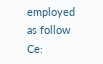employed as follow Ce: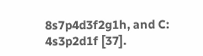8s7p4d3f2g1h, and C: 4s3p2d1f [37].